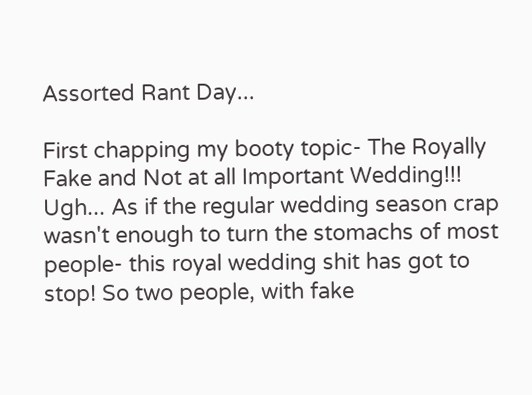Assorted Rant Day...

First chapping my booty topic- The Royally Fake and Not at all Important Wedding!!!
Ugh... As if the regular wedding season crap wasn't enough to turn the stomachs of most people- this royal wedding shit has got to stop! So two people, with fake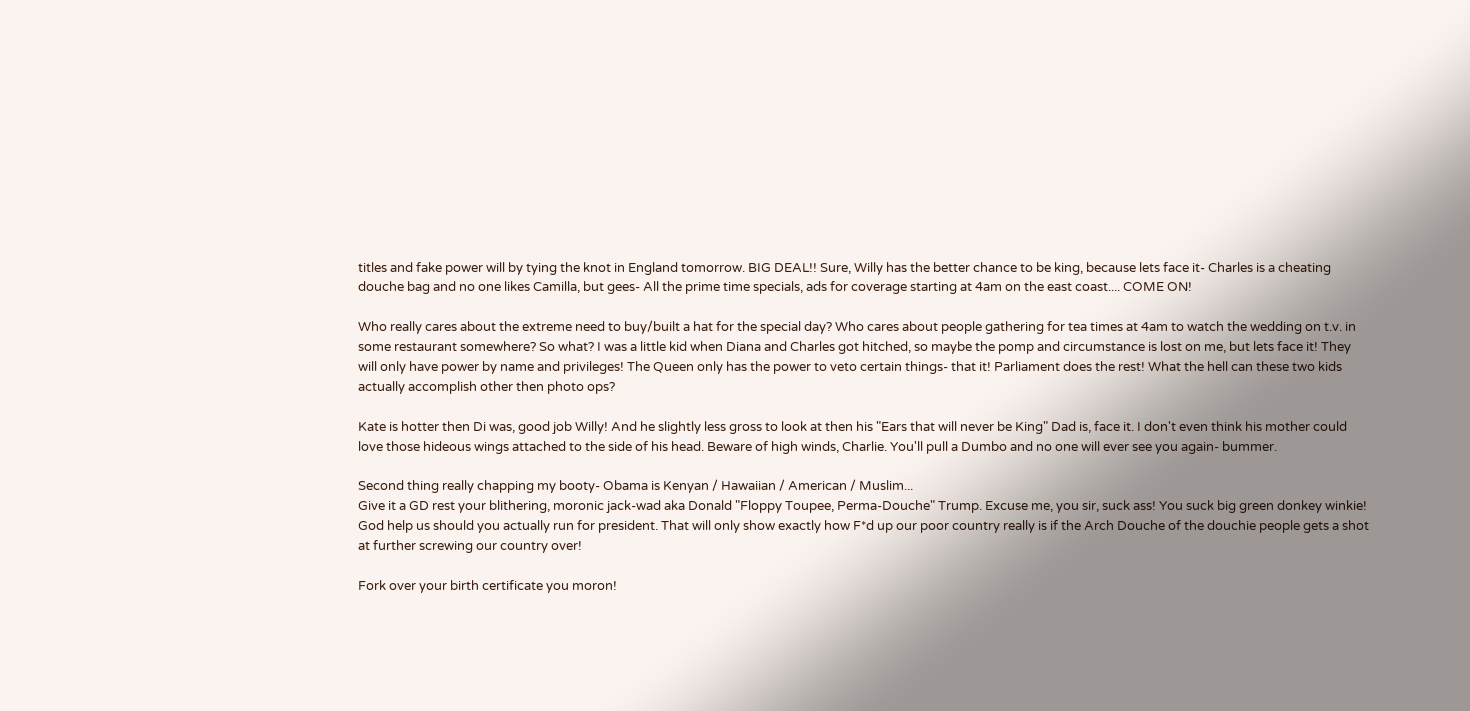titles and fake power will by tying the knot in England tomorrow. BIG DEAL!! Sure, Willy has the better chance to be king, because lets face it- Charles is a cheating douche bag and no one likes Camilla, but gees- All the prime time specials, ads for coverage starting at 4am on the east coast.... COME ON!

Who really cares about the extreme need to buy/built a hat for the special day? Who cares about people gathering for tea times at 4am to watch the wedding on t.v. in some restaurant somewhere? So what? I was a little kid when Diana and Charles got hitched, so maybe the pomp and circumstance is lost on me, but lets face it! They will only have power by name and privileges! The Queen only has the power to veto certain things- that it! Parliament does the rest! What the hell can these two kids actually accomplish other then photo ops?

Kate is hotter then Di was, good job Willy! And he slightly less gross to look at then his "Ears that will never be King" Dad is, face it. I don't even think his mother could love those hideous wings attached to the side of his head. Beware of high winds, Charlie. You'll pull a Dumbo and no one will ever see you again- bummer.

Second thing really chapping my booty- Obama is Kenyan / Hawaiian / American / Muslim...
Give it a GD rest your blithering, moronic jack-wad aka Donald "Floppy Toupee, Perma-Douche" Trump. Excuse me, you sir, suck ass! You suck big green donkey winkie! God help us should you actually run for president. That will only show exactly how F*d up our poor country really is if the Arch Douche of the douchie people gets a shot at further screwing our country over!

Fork over your birth certificate you moron!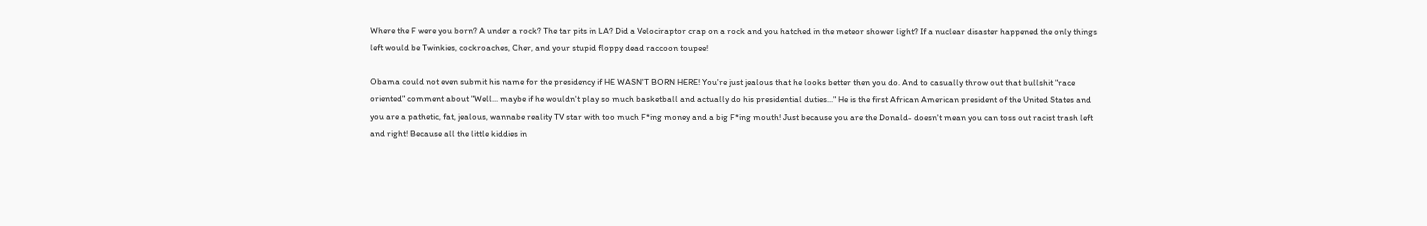Where the F were you born? A under a rock? The tar pits in LA? Did a Velociraptor crap on a rock and you hatched in the meteor shower light? If a nuclear disaster happened the only things left would be Twinkies, cockroaches, Cher, and your stupid floppy dead raccoon toupee!

Obama could not even submit his name for the presidency if HE WASN'T BORN HERE! You're just jealous that he looks better then you do. And to casually throw out that bullshit "race oriented" comment about "Well... maybe if he wouldn't play so much basketball and actually do his presidential duties..." He is the first African American president of the United States and you are a pathetic, fat, jealous, wannabe reality TV star with too much F*ing money and a big F*ing mouth! Just because you are the Donald- doesn't mean you can toss out racist trash left and right! Because all the little kiddies in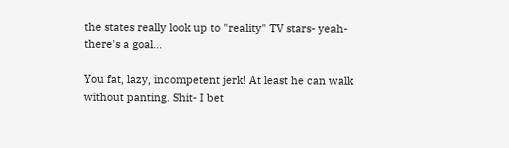the states really look up to "reality" TV stars- yeah- there's a goal...

You fat, lazy, incompetent jerk! At least he can walk without panting. Shit- I bet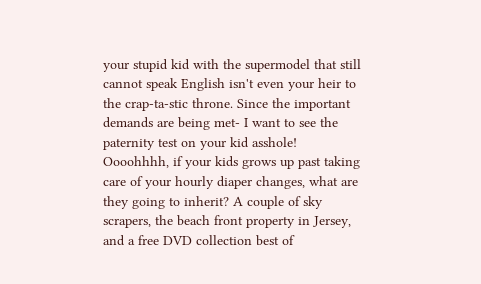your stupid kid with the supermodel that still cannot speak English isn't even your heir to the crap-ta-stic throne. Since the important demands are being met- I want to see the paternity test on your kid asshole! Oooohhhh, if your kids grows up past taking care of your hourly diaper changes, what are they going to inherit? A couple of sky scrapers, the beach front property in Jersey, and a free DVD collection best of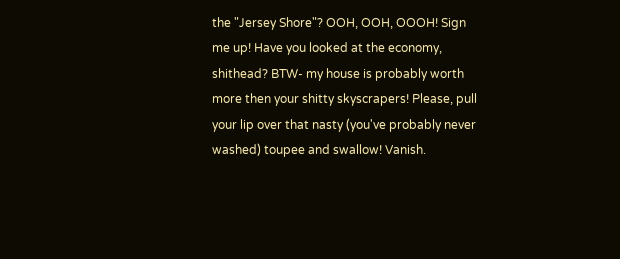the "Jersey Shore"? OOH, OOH, OOOH! Sign me up! Have you looked at the economy, shithead? BTW- my house is probably worth more then your shitty skyscrapers! Please, pull your lip over that nasty (you've probably never washed) toupee and swallow! Vanish.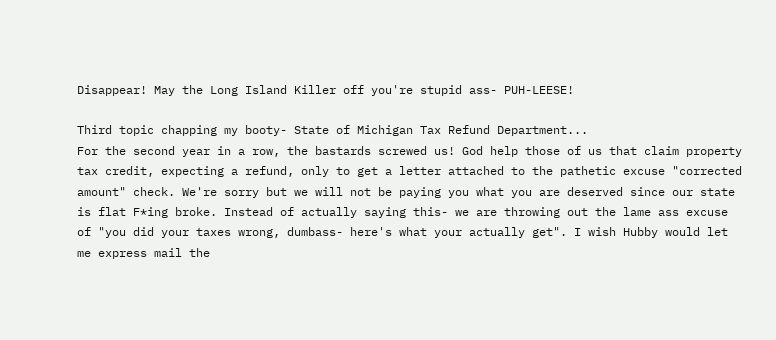Disappear! May the Long Island Killer off you're stupid ass- PUH-LEESE!

Third topic chapping my booty- State of Michigan Tax Refund Department...
For the second year in a row, the bastards screwed us! God help those of us that claim property tax credit, expecting a refund, only to get a letter attached to the pathetic excuse "corrected amount" check. We're sorry but we will not be paying you what you are deserved since our state is flat F*ing broke. Instead of actually saying this- we are throwing out the lame ass excuse of "you did your taxes wrong, dumbass- here's what your actually get". I wish Hubby would let me express mail the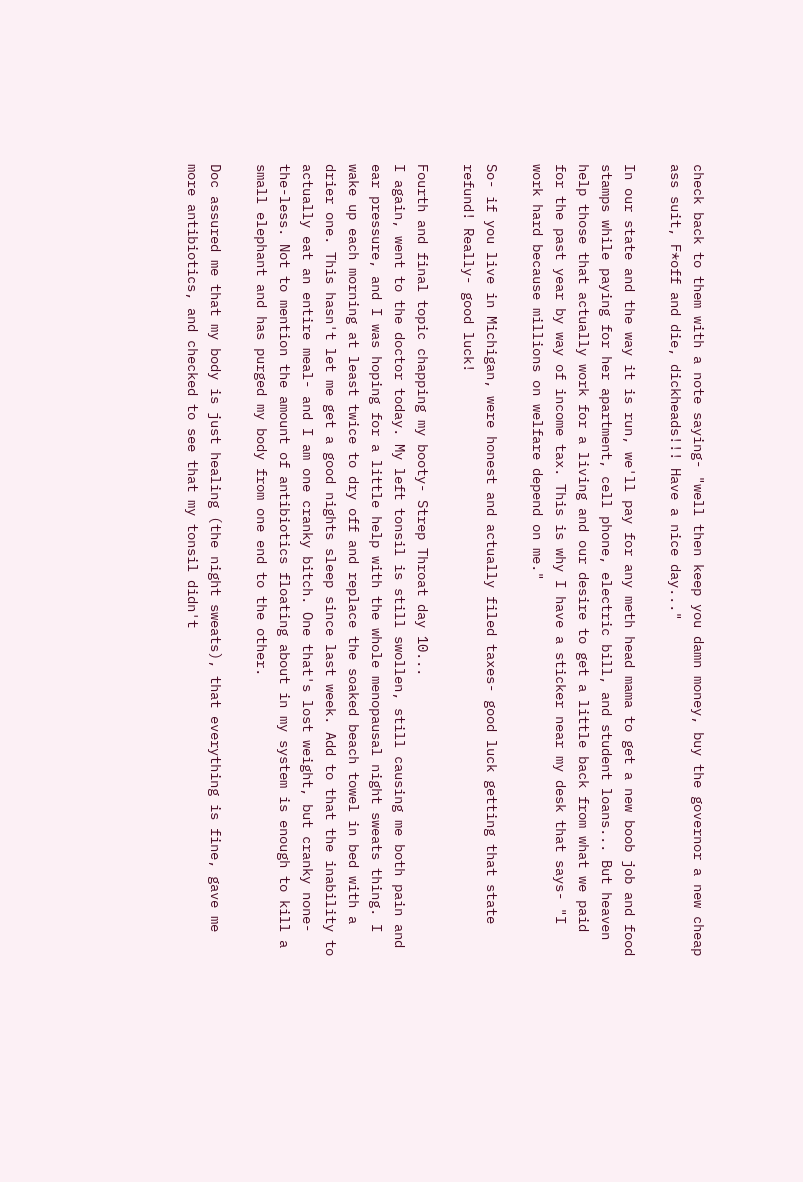check back to them with a note saying- "well then keep you damn money, buy the governor a new cheap ass suit, F*off and die, dickheads!!! Have a nice day..."

In our state and the way it is run, we'll pay for any meth head mama to get a new boob job and food stamps while paying for her apartment, cell phone, electric bill, and student loans... But heaven help those that actually work for a living and our desire to get a little back from what we paid for the past year by way of income tax. This is why I have a sticker near my desk that says- "I work hard because millions on welfare depend on me."

So- if you live in Michigan, were honest and actually filed taxes- good luck getting that state refund! Really- good luck!

Fourth and final topic chapping my booty- Strep Throat day 10...
I again, went to the doctor today. My left tonsil is still swollen, still causing me both pain and ear pressure, and I was hoping for a little help with the whole menopausal night sweats thing. I wake up each morning at least twice to dry off and replace the soaked beach towel in bed with a drier one. This hasn't let me get a good nights sleep since last week. Add to that the inability to actually eat an entire meal- and I am one cranky bitch. One that's lost weight, but cranky none-the-less. Not to mention the amount of antibiotics floating about in my system is enough to kill a small elephant and has purged my body from one end to the other.

Doc assured me that my body is just healing (the night sweats), that everything is fine, gave me more antibiotics, and checked to see that my tonsil didn't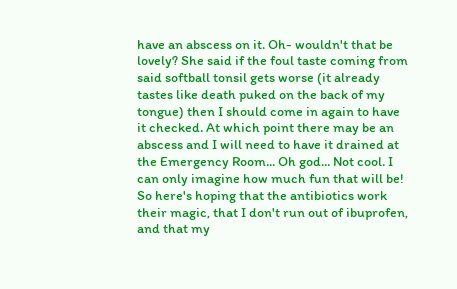have an abscess on it. Oh- wouldn't that be lovely? She said if the foul taste coming from said softball tonsil gets worse (it already tastes like death puked on the back of my tongue) then I should come in again to have it checked. At which point there may be an abscess and I will need to have it drained at the Emergency Room... Oh god... Not cool. I can only imagine how much fun that will be! So here's hoping that the antibiotics work their magic, that I don't run out of ibuprofen, and that my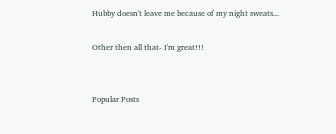Hubby doesn't leave me because of my night sweats...

Other then all that- I'm great!!!


Popular Posts